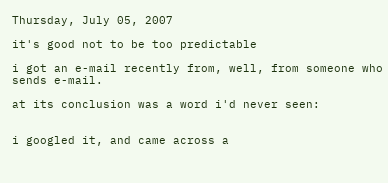Thursday, July 05, 2007

it's good not to be too predictable

i got an e-mail recently from, well, from someone who sends e-mail.

at its conclusion was a word i'd never seen:


i googled it, and came across a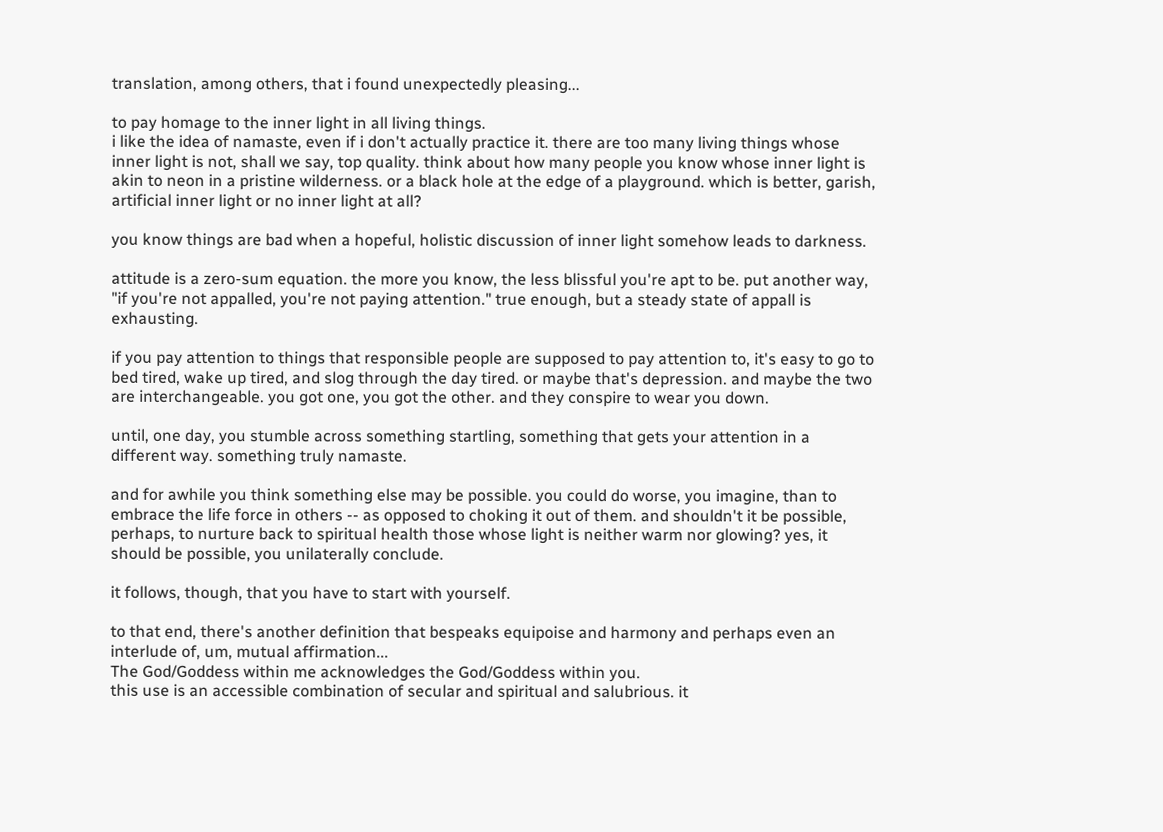translation, among others, that i found unexpectedly pleasing...

to pay homage to the inner light in all living things.
i like the idea of namaste, even if i don't actually practice it. there are too many living things whose inner light is not, shall we say, top quality. think about how many people you know whose inner light is akin to neon in a pristine wilderness. or a black hole at the edge of a playground. which is better, garish, artificial inner light or no inner light at all?

you know things are bad when a hopeful, holistic discussion of inner light somehow leads to darkness.

attitude is a zero-sum equation. the more you know, the less blissful you're apt to be. put another way, "if you're not appalled, you're not paying attention." true enough, but a steady state of appall is exhausting.

if you pay attention to things that responsible people are supposed to pay attention to, it's easy to go to bed tired, wake up tired, and slog through the day tired. or maybe that's depression. and maybe the two are interchangeable. you got one, you got the other. and they conspire to wear you down.

until, one day, you stumble across something startling, something that gets your attention in a different way. something truly namaste.

and for awhile you think something else may be possible. you could do worse, you imagine, than to embrace the life force in others -- as opposed to choking it out of them. and shouldn't it be possible, perhaps, to nurture back to spiritual health those whose light is neither warm nor glowing? yes, it should be possible, you unilaterally conclude.

it follows, though, that you have to start with yourself.

to that end, there's another definition that bespeaks equipoise and harmony and perhaps even an interlude of, um, mutual affirmation...
The God/Goddess within me acknowledges the God/Goddess within you.
this use is an accessible combination of secular and spiritual and salubrious. it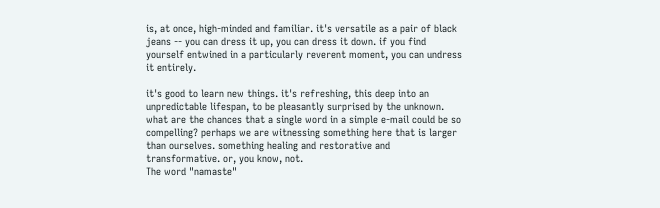is, at once, high-minded and familiar. it's versatile as a pair of black jeans -- you can dress it up, you can dress it down. if you find yourself entwined in a particularly reverent moment, you can undress it entirely.

it's good to learn new things. it's refreshing, this deep into an unpredictable lifespan, to be pleasantly surprised by the unknown. what are the chances that a single word in a simple e-mail could be so compelling? perhaps we are witnessing something here that is larger than ourselves. something healing and restorative and transformative. or, you know, not.
The word "namaste"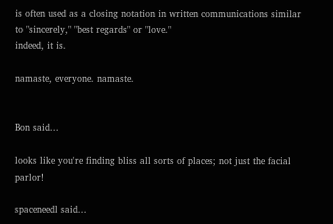is often used as a closing notation in written communications similar to "sincerely," "best regards" or "love."
indeed, it is.

namaste, everyone. namaste.


Bon said...

looks like you're finding bliss all sorts of places; not just the facial parlor!

spaceneedl said...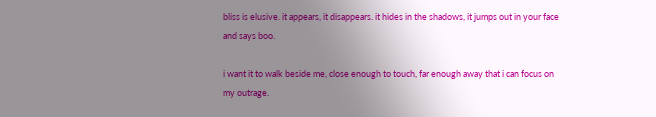bliss is elusive. it appears, it disappears. it hides in the shadows, it jumps out in your face and says boo.

i want it to walk beside me, close enough to touch, far enough away that i can focus on my outrage.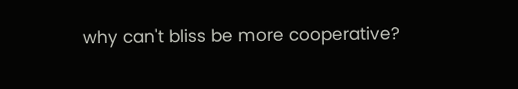why can't bliss be more cooperative?